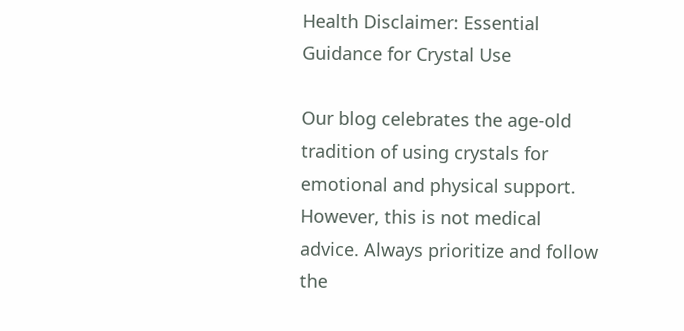Health Disclaimer: Essential Guidance for Crystal Use

Our blog celebrates the age-old tradition of using crystals for emotional and physical support. However, this is not medical advice. Always prioritize and follow the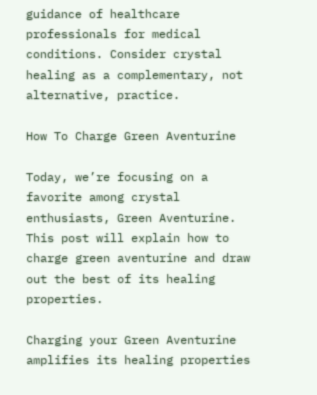guidance of healthcare professionals for medical conditions. Consider crystal healing as a complementary, not alternative, practice.

How To Charge Green Aventurine

Today, we’re focusing on a favorite among crystal enthusiasts, Green Aventurine. This post will explain how to charge green aventurine and draw out the best of its healing properties.

Charging your Green Aventurine amplifies its healing properties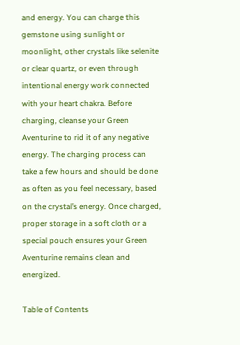and energy. You can charge this gemstone using sunlight or moonlight, other crystals like selenite or clear quartz, or even through intentional energy work connected with your heart chakra. Before charging, cleanse your Green Aventurine to rid it of any negative energy. The charging process can take a few hours and should be done as often as you feel necessary, based on the crystal’s energy. Once charged, proper storage in a soft cloth or a special pouch ensures your Green Aventurine remains clean and energized.

Table of Contents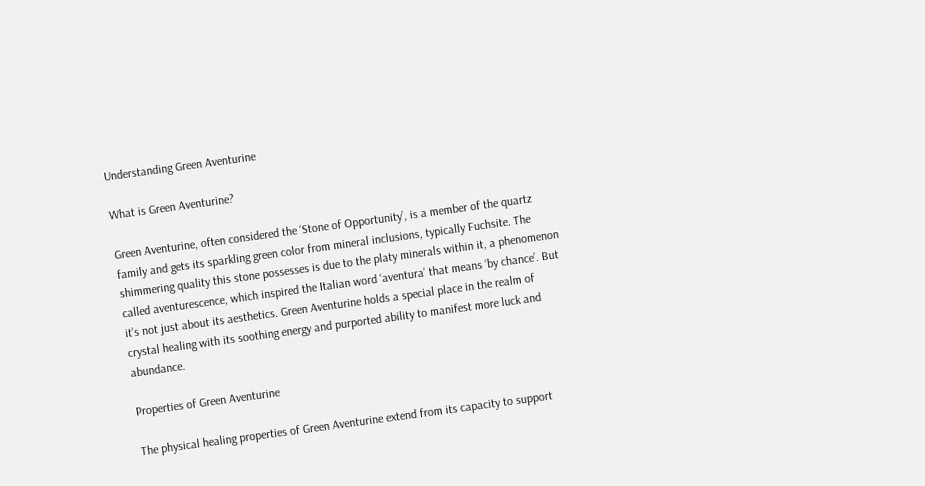Understanding Green Aventurine

What is Green Aventurine?

Green Aventurine, often considered the ‘Stone of Opportunity’, is a member of the quartz family and gets its sparkling green color from mineral inclusions, typically Fuchsite. The shimmering quality this stone possesses is due to the platy minerals within it, a phenomenon called aventurescence, which inspired the Italian word ‘aventura’ that means ‘by chance’. But it’s not just about its aesthetics. Green Aventurine holds a special place in the realm of crystal healing with its soothing energy and purported ability to manifest more luck and abundance.

Properties of Green Aventurine

The physical healing properties of Green Aventurine extend from its capacity to support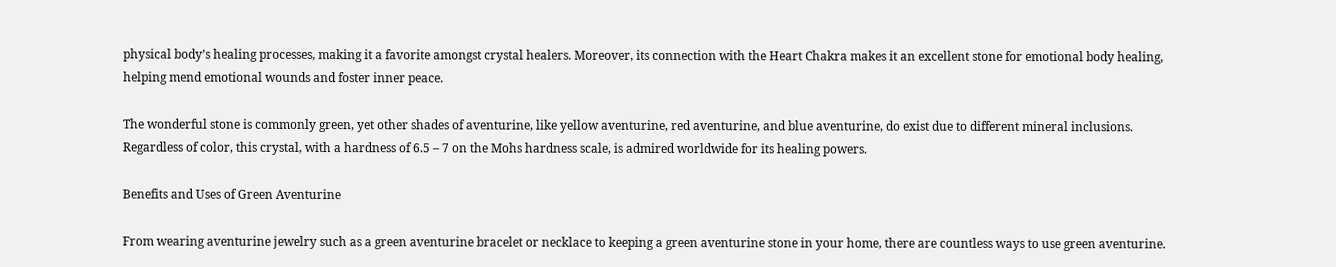physical body’s healing processes, making it a favorite amongst crystal healers. Moreover, its connection with the Heart Chakra makes it an excellent stone for emotional body healing, helping mend emotional wounds and foster inner peace.

The wonderful stone is commonly green, yet other shades of aventurine, like yellow aventurine, red aventurine, and blue aventurine, do exist due to different mineral inclusions. Regardless of color, this crystal, with a hardness of 6.5 – 7 on the Mohs hardness scale, is admired worldwide for its healing powers.

Benefits and Uses of Green Aventurine

From wearing aventurine jewelry such as a green aventurine bracelet or necklace to keeping a green aventurine stone in your home, there are countless ways to use green aventurine.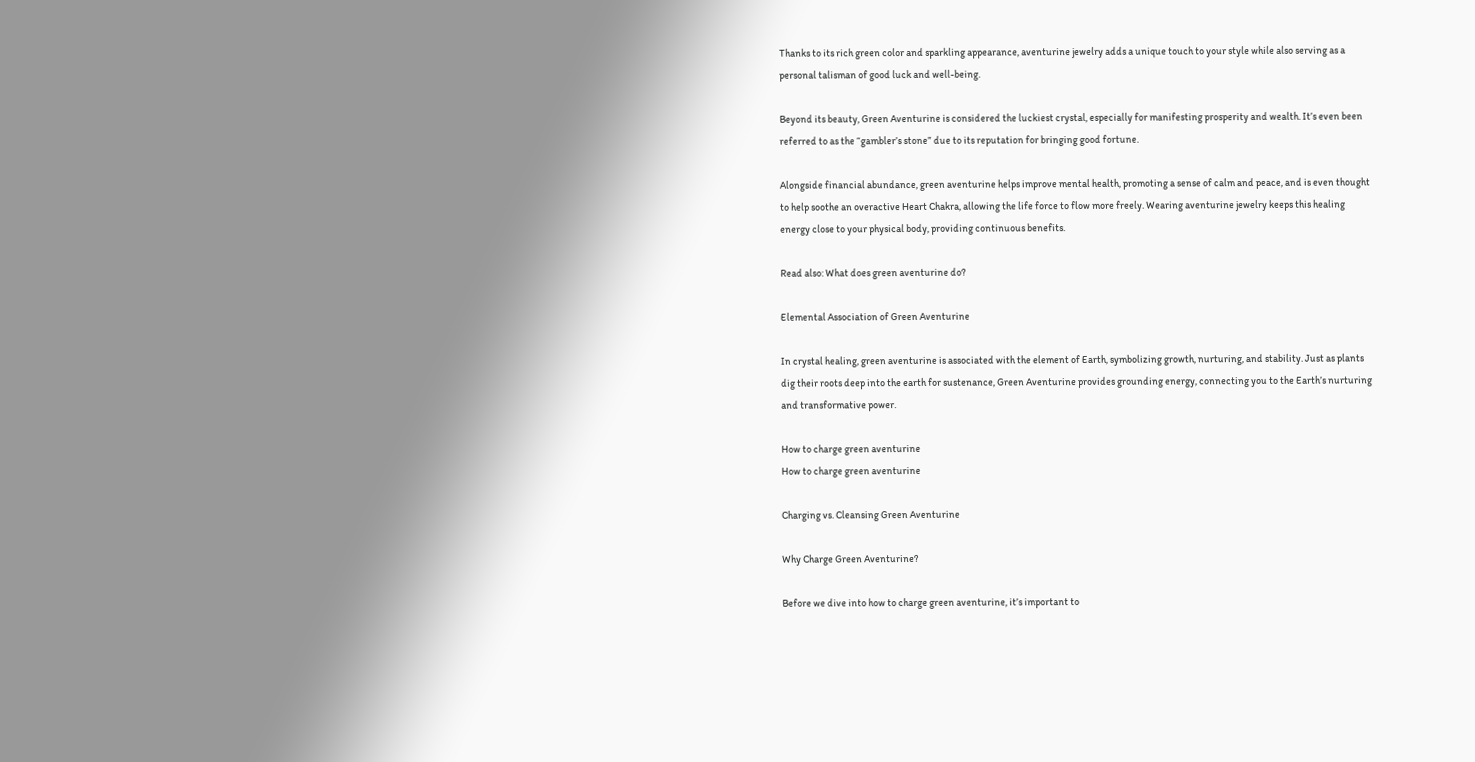Thanks to its rich green color and sparkling appearance, aventurine jewelry adds a unique touch to your style while also serving as a personal talisman of good luck and well-being.

Beyond its beauty, Green Aventurine is considered the luckiest crystal, especially for manifesting prosperity and wealth. It’s even been referred to as the “gambler’s stone” due to its reputation for bringing good fortune.

Alongside financial abundance, green aventurine helps improve mental health, promoting a sense of calm and peace, and is even thought to help soothe an overactive Heart Chakra, allowing the life force to flow more freely. Wearing aventurine jewelry keeps this healing energy close to your physical body, providing continuous benefits.

Read also: What does green aventurine do?

Elemental Association of Green Aventurine

In crystal healing, green aventurine is associated with the element of Earth, symbolizing growth, nurturing, and stability. Just as plants dig their roots deep into the earth for sustenance, Green Aventurine provides grounding energy, connecting you to the Earth’s nurturing and transformative power.

How to charge green aventurine
How to charge green aventurine

Charging vs. Cleansing Green Aventurine

Why Charge Green Aventurine?

Before we dive into how to charge green aventurine, it’s important to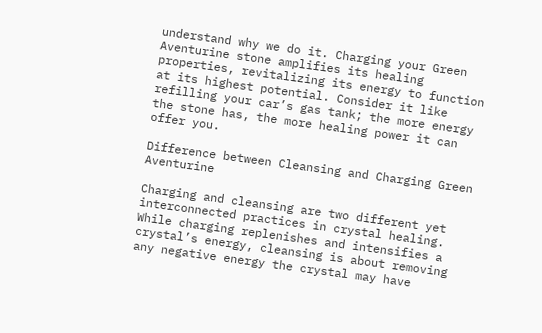understand why we do it. Charging your Green Aventurine stone amplifies its healing properties, revitalizing its energy to function at its highest potential. Consider it like refilling your car’s gas tank; the more energy the stone has, the more healing power it can offer you.

Difference between Cleansing and Charging Green Aventurine

Charging and cleansing are two different yet interconnected practices in crystal healing. While charging replenishes and intensifies a crystal’s energy, cleansing is about removing any negative energy the crystal may have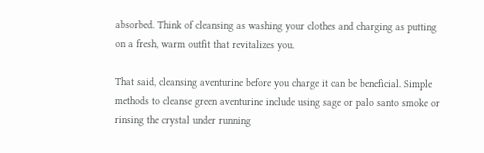absorbed. Think of cleansing as washing your clothes and charging as putting on a fresh, warm outfit that revitalizes you.

That said, cleansing aventurine before you charge it can be beneficial. Simple methods to cleanse green aventurine include using sage or palo santo smoke or rinsing the crystal under running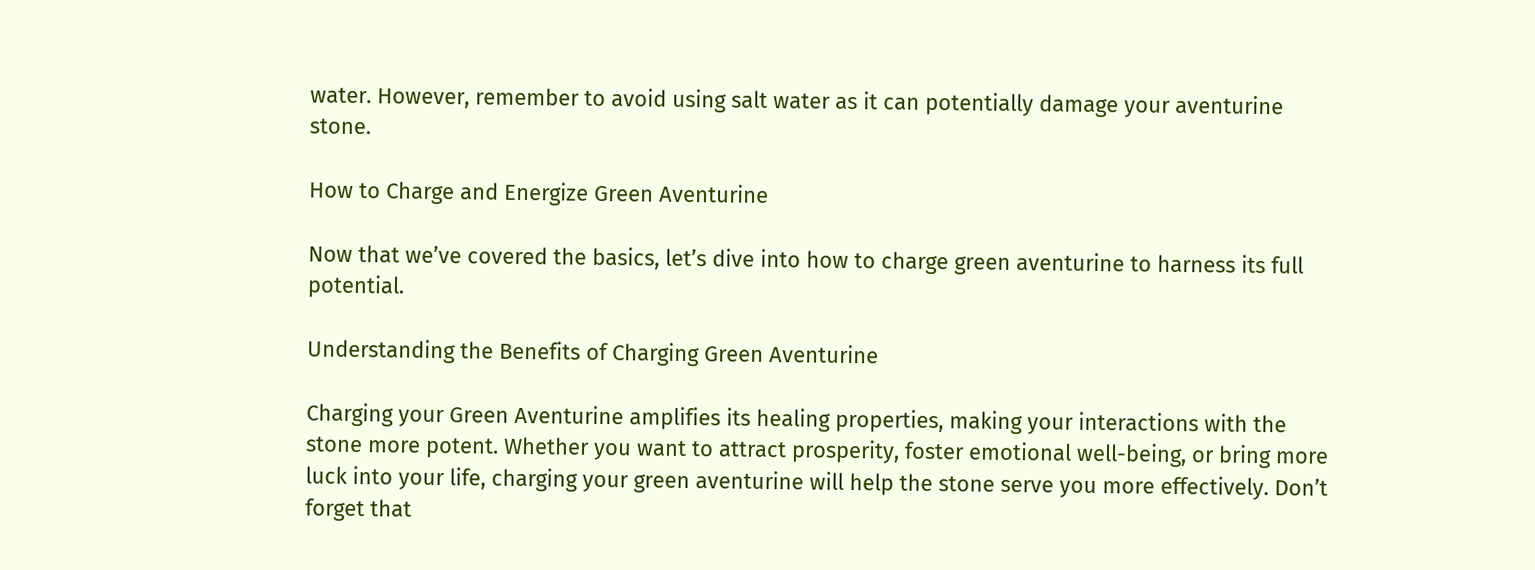water. However, remember to avoid using salt water as it can potentially damage your aventurine stone.

How to Charge and Energize Green Aventurine

Now that we’ve covered the basics, let’s dive into how to charge green aventurine to harness its full potential.

Understanding the Benefits of Charging Green Aventurine

Charging your Green Aventurine amplifies its healing properties, making your interactions with the stone more potent. Whether you want to attract prosperity, foster emotional well-being, or bring more luck into your life, charging your green aventurine will help the stone serve you more effectively. Don’t forget that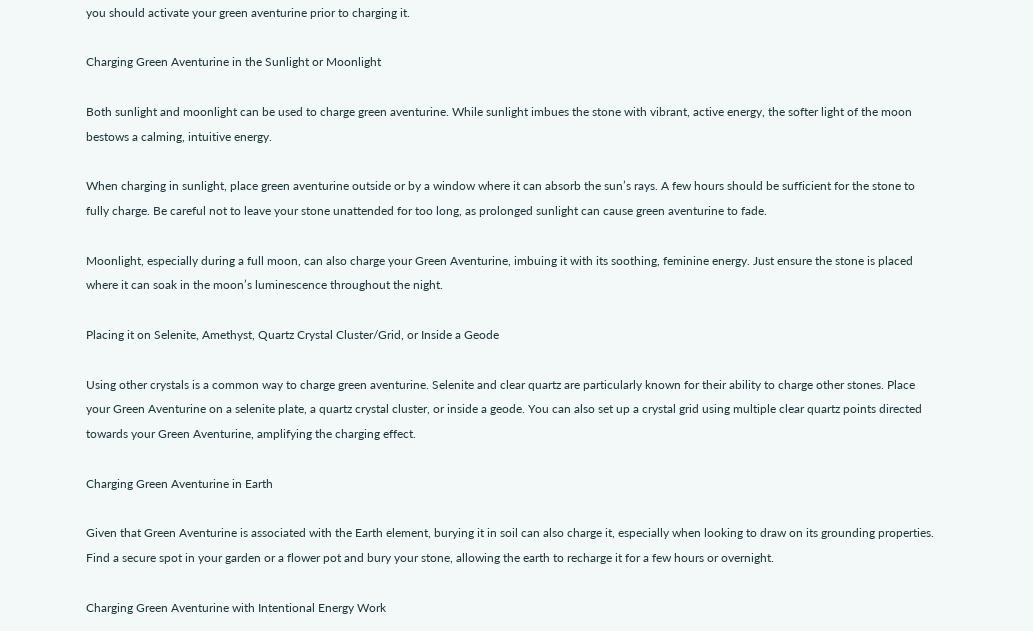you should activate your green aventurine prior to charging it.

Charging Green Aventurine in the Sunlight or Moonlight

Both sunlight and moonlight can be used to charge green aventurine. While sunlight imbues the stone with vibrant, active energy, the softer light of the moon bestows a calming, intuitive energy.

When charging in sunlight, place green aventurine outside or by a window where it can absorb the sun’s rays. A few hours should be sufficient for the stone to fully charge. Be careful not to leave your stone unattended for too long, as prolonged sunlight can cause green aventurine to fade.

Moonlight, especially during a full moon, can also charge your Green Aventurine, imbuing it with its soothing, feminine energy. Just ensure the stone is placed where it can soak in the moon’s luminescence throughout the night.

Placing it on Selenite, Amethyst, Quartz Crystal Cluster/Grid, or Inside a Geode

Using other crystals is a common way to charge green aventurine. Selenite and clear quartz are particularly known for their ability to charge other stones. Place your Green Aventurine on a selenite plate, a quartz crystal cluster, or inside a geode. You can also set up a crystal grid using multiple clear quartz points directed towards your Green Aventurine, amplifying the charging effect.

Charging Green Aventurine in Earth

Given that Green Aventurine is associated with the Earth element, burying it in soil can also charge it, especially when looking to draw on its grounding properties. Find a secure spot in your garden or a flower pot and bury your stone, allowing the earth to recharge it for a few hours or overnight.

Charging Green Aventurine with Intentional Energy Work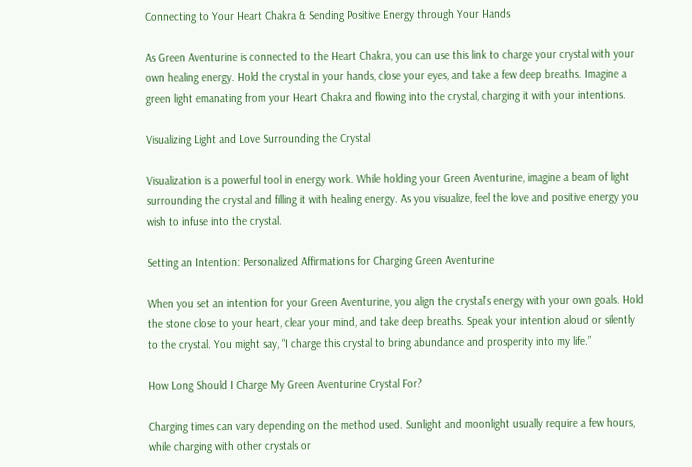Connecting to Your Heart Chakra & Sending Positive Energy through Your Hands

As Green Aventurine is connected to the Heart Chakra, you can use this link to charge your crystal with your own healing energy. Hold the crystal in your hands, close your eyes, and take a few deep breaths. Imagine a green light emanating from your Heart Chakra and flowing into the crystal, charging it with your intentions.

Visualizing Light and Love Surrounding the Crystal

Visualization is a powerful tool in energy work. While holding your Green Aventurine, imagine a beam of light surrounding the crystal and filling it with healing energy. As you visualize, feel the love and positive energy you wish to infuse into the crystal.

Setting an Intention: Personalized Affirmations for Charging Green Aventurine

When you set an intention for your Green Aventurine, you align the crystal’s energy with your own goals. Hold the stone close to your heart, clear your mind, and take deep breaths. Speak your intention aloud or silently to the crystal. You might say, “I charge this crystal to bring abundance and prosperity into my life.”

How Long Should I Charge My Green Aventurine Crystal For?

Charging times can vary depending on the method used. Sunlight and moonlight usually require a few hours, while charging with other crystals or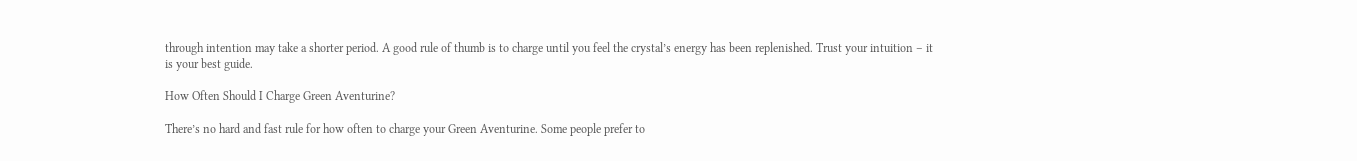through intention may take a shorter period. A good rule of thumb is to charge until you feel the crystal’s energy has been replenished. Trust your intuition – it is your best guide.

How Often Should I Charge Green Aventurine?

There’s no hard and fast rule for how often to charge your Green Aventurine. Some people prefer to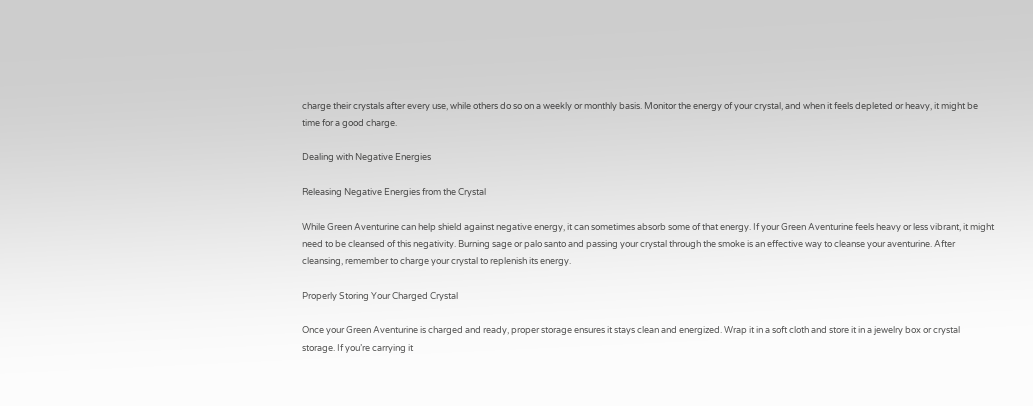charge their crystals after every use, while others do so on a weekly or monthly basis. Monitor the energy of your crystal, and when it feels depleted or heavy, it might be time for a good charge.

Dealing with Negative Energies

Releasing Negative Energies from the Crystal

While Green Aventurine can help shield against negative energy, it can sometimes absorb some of that energy. If your Green Aventurine feels heavy or less vibrant, it might need to be cleansed of this negativity. Burning sage or palo santo and passing your crystal through the smoke is an effective way to cleanse your aventurine. After cleansing, remember to charge your crystal to replenish its energy.

Properly Storing Your Charged Crystal

Once your Green Aventurine is charged and ready, proper storage ensures it stays clean and energized. Wrap it in a soft cloth and store it in a jewelry box or crystal storage. If you’re carrying it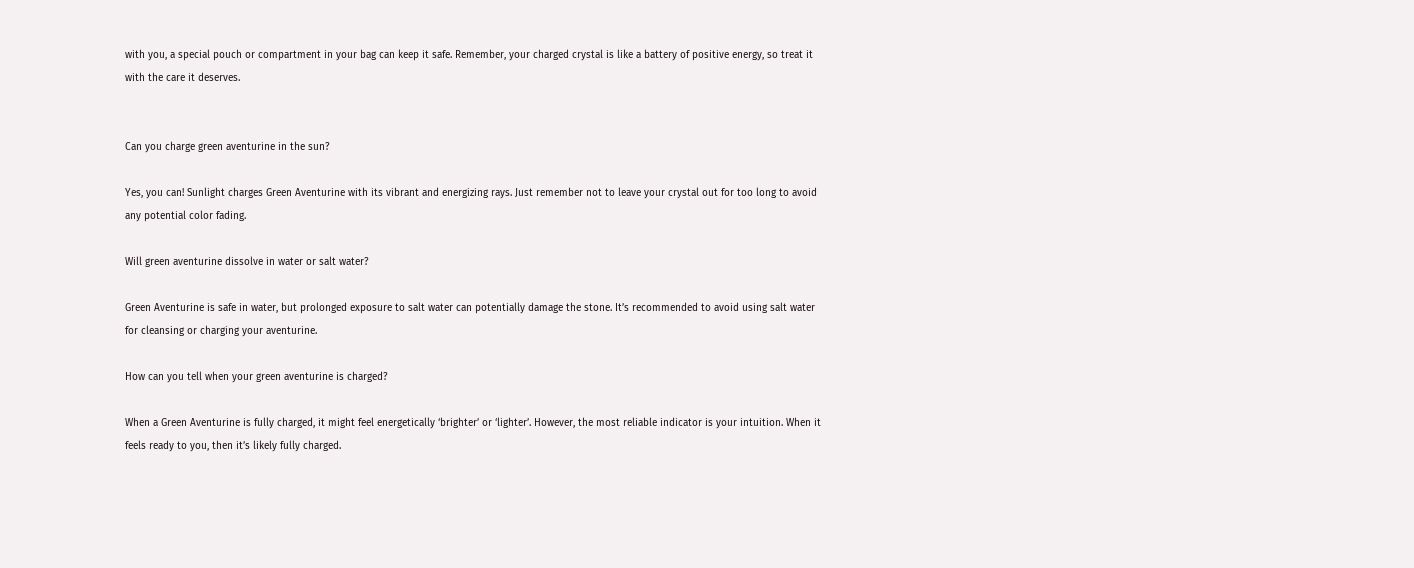with you, a special pouch or compartment in your bag can keep it safe. Remember, your charged crystal is like a battery of positive energy, so treat it with the care it deserves.


Can you charge green aventurine in the sun?

Yes, you can! Sunlight charges Green Aventurine with its vibrant and energizing rays. Just remember not to leave your crystal out for too long to avoid any potential color fading.

Will green aventurine dissolve in water or salt water?

Green Aventurine is safe in water, but prolonged exposure to salt water can potentially damage the stone. It’s recommended to avoid using salt water for cleansing or charging your aventurine.

How can you tell when your green aventurine is charged?

When a Green Aventurine is fully charged, it might feel energetically ‘brighter’ or ‘lighter’. However, the most reliable indicator is your intuition. When it feels ready to you, then it’s likely fully charged.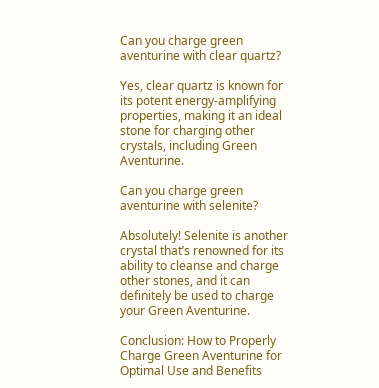Can you charge green aventurine with clear quartz?

Yes, clear quartz is known for its potent energy-amplifying properties, making it an ideal stone for charging other crystals, including Green Aventurine.

Can you charge green aventurine with selenite?

Absolutely! Selenite is another crystal that’s renowned for its ability to cleanse and charge other stones, and it can definitely be used to charge your Green Aventurine.

Conclusion: How to Properly Charge Green Aventurine for Optimal Use and Benefits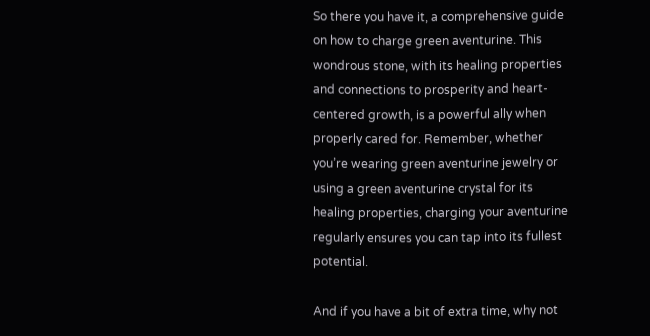So there you have it, a comprehensive guide on how to charge green aventurine. This wondrous stone, with its healing properties and connections to prosperity and heart-centered growth, is a powerful ally when properly cared for. Remember, whether you’re wearing green aventurine jewelry or using a green aventurine crystal for its healing properties, charging your aventurine regularly ensures you can tap into its fullest potential.

And if you have a bit of extra time, why not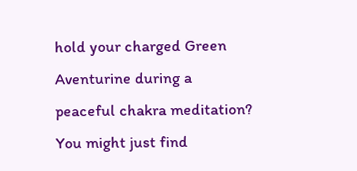hold your charged Green Aventurine during a peaceful chakra meditation? You might just find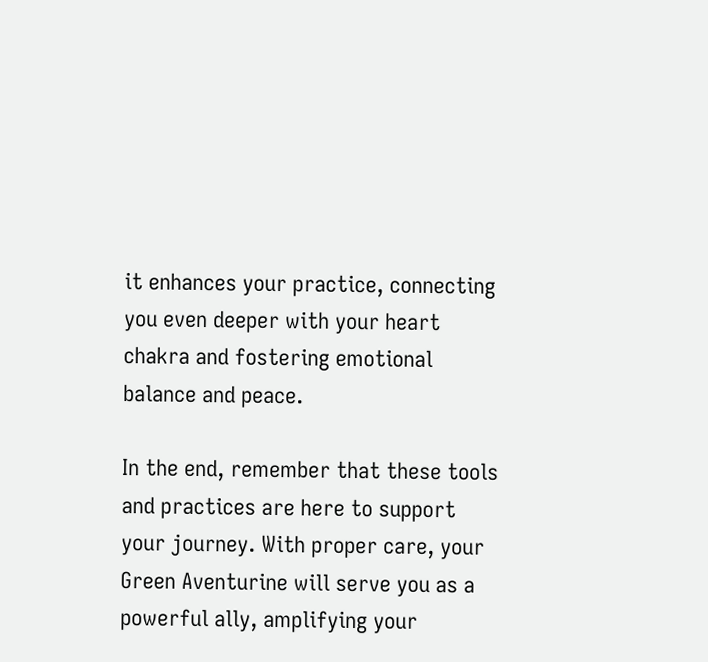it enhances your practice, connecting you even deeper with your heart chakra and fostering emotional balance and peace.

In the end, remember that these tools and practices are here to support your journey. With proper care, your Green Aventurine will serve you as a powerful ally, amplifying your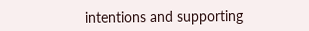intentions and supporting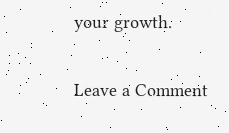your growth.

Leave a Comment